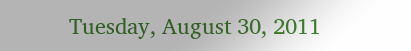Tuesday, August 30, 2011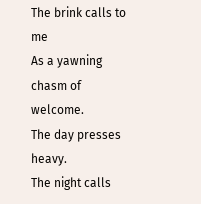The brink calls to me
As a yawning chasm of welcome.
The day presses heavy.
The night calls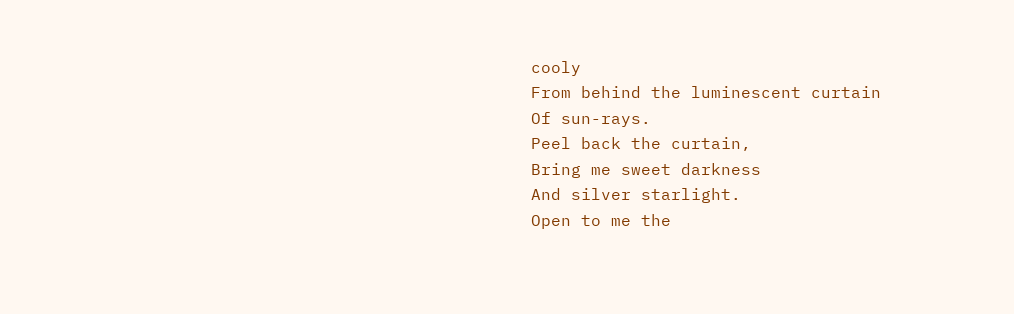cooly
From behind the luminescent curtain
Of sun-rays.
Peel back the curtain,
Bring me sweet darkness
And silver starlight.
Open to me the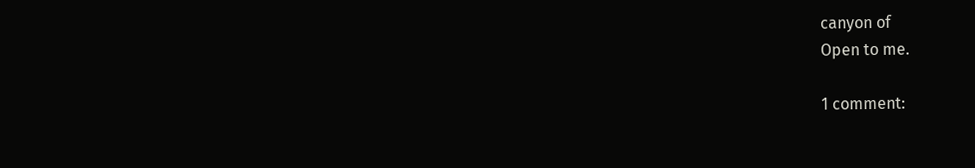canyon of
Open to me.

1 comment: